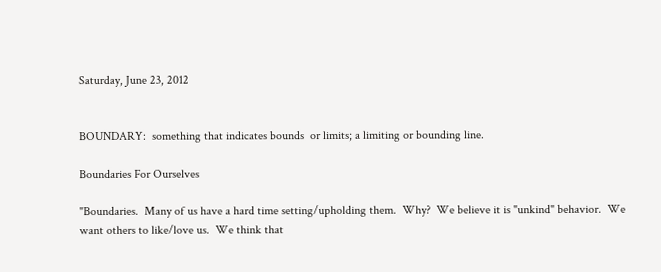Saturday, June 23, 2012


BOUNDARY:  something that indicates bounds  or limits; a limiting or bounding line.

Boundaries For Ourselves

"Boundaries.  Many of us have a hard time setting/upholding them.  Why?  We believe it is "unkind" behavior.  We want others to like/love us.  We think that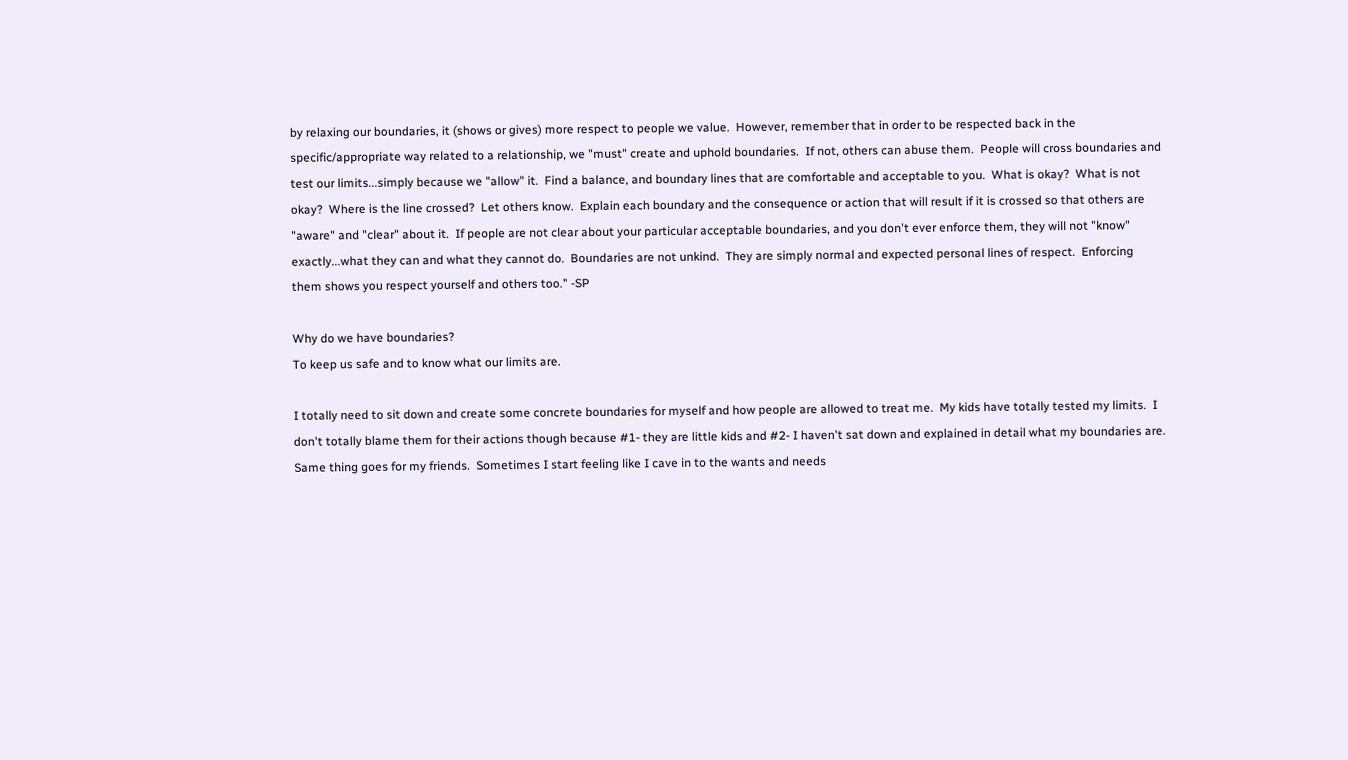by relaxing our boundaries, it (shows or gives) more respect to people we value.  However, remember that in order to be respected back in the specific/appropriate way related to a relationship, we "must" create and uphold boundaries.  If not, others can abuse them.  People will cross boundaries and test our limits...simply because we "allow" it.  Find a balance, and boundary lines that are comfortable and acceptable to you.  What is okay?  What is not okay?  Where is the line crossed?  Let others know.  Explain each boundary and the consequence or action that will result if it is crossed so that others are "aware" and "clear" about it.  If people are not clear about your particular acceptable boundaries, and you don't ever enforce them, they will not "know" exactly...what they can and what they cannot do.  Boundaries are not unkind.  They are simply normal and expected personal lines of respect.  Enforcing them shows you respect yourself and others too." -SP

Why do we have boundaries?
To keep us safe and to know what our limits are.

I totally need to sit down and create some concrete boundaries for myself and how people are allowed to treat me.  My kids have totally tested my limits.  I don't totally blame them for their actions though because #1- they are little kids and #2- I haven't sat down and explained in detail what my boundaries are.  Same thing goes for my friends.  Sometimes I start feeling like I cave in to the wants and needs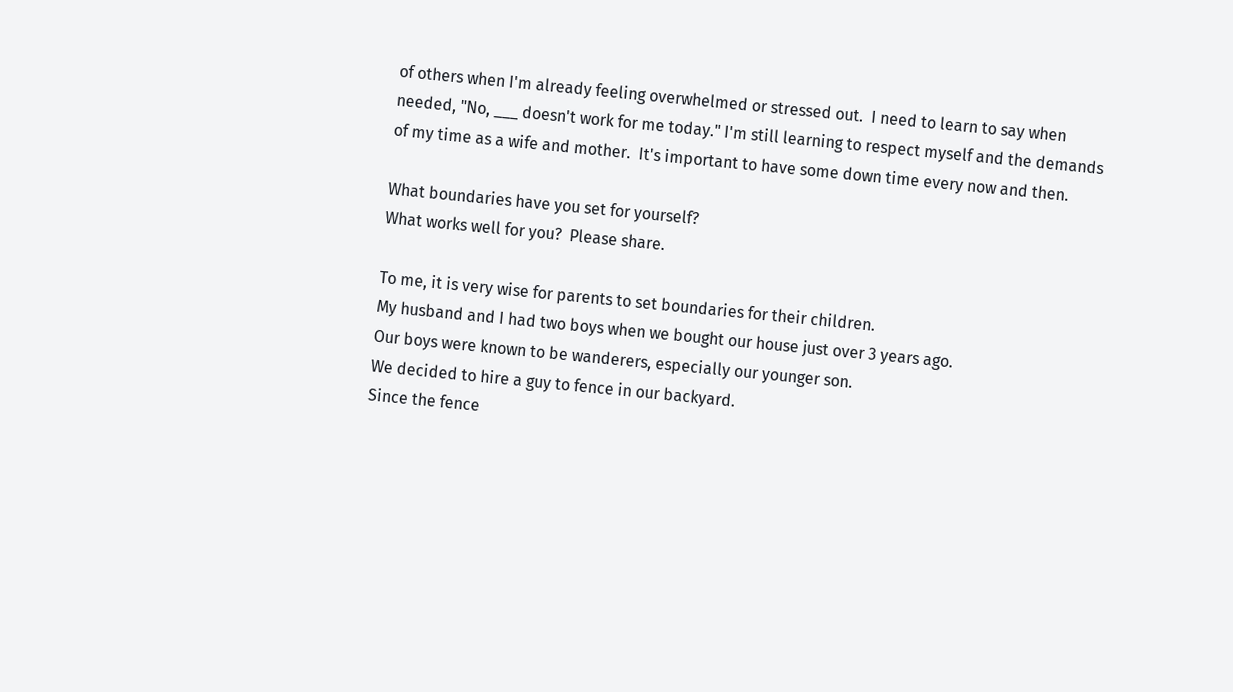of others when I'm already feeling overwhelmed or stressed out.  I need to learn to say when needed, "No, ___ doesn't work for me today." I'm still learning to respect myself and the demands of my time as a wife and mother.  It's important to have some down time every now and then.

What boundaries have you set for yourself?
What works well for you?  Please share.

To me, it is very wise for parents to set boundaries for their children.
My husband and I had two boys when we bought our house just over 3 years ago.
Our boys were known to be wanderers, especially our younger son.
We decided to hire a guy to fence in our backyard.
Since the fence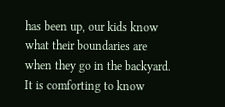has been up, our kids know what their boundaries are when they go in the backyard.
It is comforting to know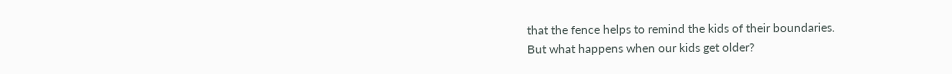that the fence helps to remind the kids of their boundaries.
But what happens when our kids get older?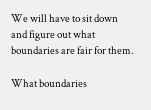We will have to sit down and figure out what boundaries are fair for them.

What boundaries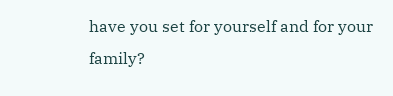have you set for yourself and for your family?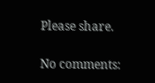Please share.

No comments: